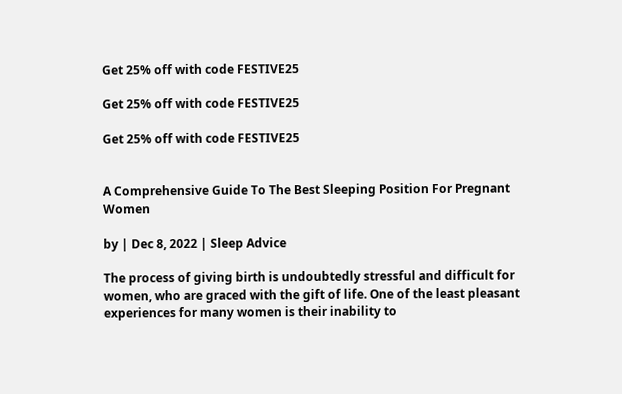Get 25% off with code FESTIVE25

Get 25% off with code FESTIVE25

Get 25% off with code FESTIVE25


A Comprehensive Guide To The Best Sleeping Position For Pregnant Women

by | Dec 8, 2022 | Sleep Advice

The process of giving birth is undoubtedly stressful and difficult for women, who are graced with the gift of life. One of the least pleasant experiences for many women is their inability to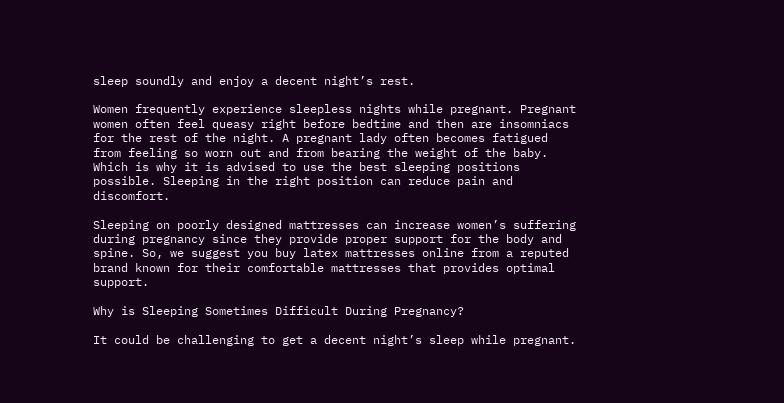sleep soundly and enjoy a decent night’s rest.

Women frequently experience sleepless nights while pregnant. Pregnant women often feel queasy right before bedtime and then are insomniacs for the rest of the night. A pregnant lady often becomes fatigued from feeling so worn out and from bearing the weight of the baby. Which is why it is advised to use the best sleeping positions possible. Sleeping in the right position can reduce pain and discomfort.

Sleeping on poorly designed mattresses can increase women’s suffering during pregnancy since they provide proper support for the body and spine. So, we suggest you buy latex mattresses online from a reputed brand known for their comfortable mattresses that provides optimal support.

Why is Sleeping Sometimes Difficult During Pregnancy?

It could be challenging to get a decent night’s sleep while pregnant.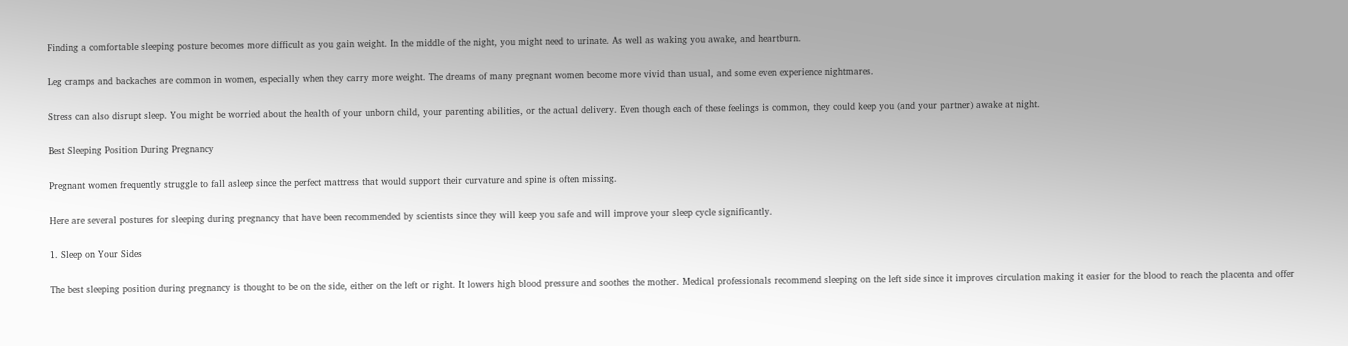Finding a comfortable sleeping posture becomes more difficult as you gain weight. In the middle of the night, you might need to urinate. As well as waking you awake, and heartburn.

Leg cramps and backaches are common in women, especially when they carry more weight. The dreams of many pregnant women become more vivid than usual, and some even experience nightmares.

Stress can also disrupt sleep. You might be worried about the health of your unborn child, your parenting abilities, or the actual delivery. Even though each of these feelings is common, they could keep you (and your partner) awake at night.

Best Sleeping Position During Pregnancy

Pregnant women frequently struggle to fall asleep since the perfect mattress that would support their curvature and spine is often missing.

Here are several postures for sleeping during pregnancy that have been recommended by scientists since they will keep you safe and will improve your sleep cycle significantly.

1. Sleep on Your Sides

The best sleeping position during pregnancy is thought to be on the side, either on the left or right. It lowers high blood pressure and soothes the mother. Medical professionals recommend sleeping on the left side since it improves circulation making it easier for the blood to reach the placenta and offer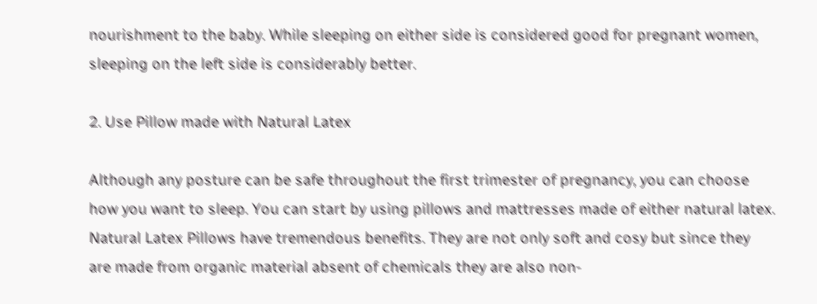nourishment to the baby. While sleeping on either side is considered good for pregnant women, sleeping on the left side is considerably better.

2. Use Pillow made with Natural Latex

Although any posture can be safe throughout the first trimester of pregnancy, you can choose how you want to sleep. You can start by using pillows and mattresses made of either natural latex. Natural Latex Pillows have tremendous benefits. They are not only soft and cosy but since they are made from organic material absent of chemicals they are also non-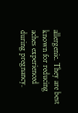allergenic. They are best known for reducing aches experienced during pregnancy.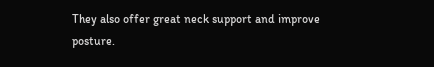They also offer great neck support and improve posture.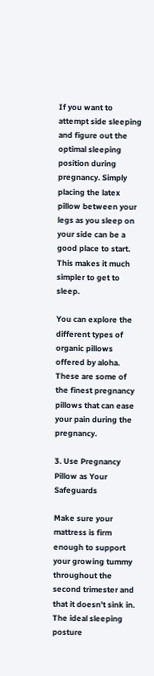If you want to attempt side sleeping and figure out the optimal sleeping position during pregnancy. Simply placing the latex pillow between your legs as you sleep on your side can be a good place to start. This makes it much simpler to get to sleep.

You can explore the different types of organic pillows offered by aloha. These are some of the finest pregnancy pillows that can ease your pain during the pregnancy.

3. Use Pregnancy Pillow as Your Safeguards

Make sure your mattress is firm enough to support your growing tummy throughout the second trimester and that it doesn’t sink in. The ideal sleeping posture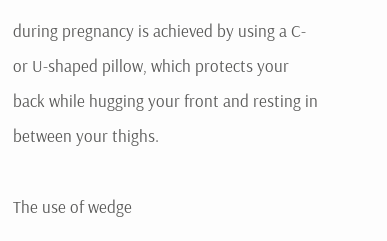during pregnancy is achieved by using a C- or U-shaped pillow, which protects your back while hugging your front and resting in between your thighs.

The use of wedge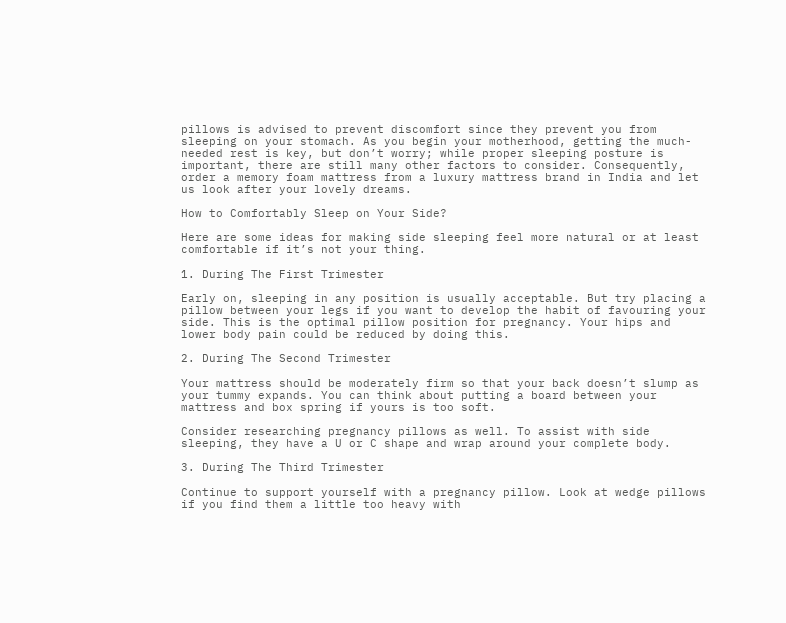pillows is advised to prevent discomfort since they prevent you from sleeping on your stomach. As you begin your motherhood, getting the much-needed rest is key, but don’t worry; while proper sleeping posture is important, there are still many other factors to consider. Consequently, order a memory foam mattress from a luxury mattress brand in India and let us look after your lovely dreams.

How to Comfortably Sleep on Your Side?

Here are some ideas for making side sleeping feel more natural or at least comfortable if it’s not your thing.

1. During The First Trimester

Early on, sleeping in any position is usually acceptable. But try placing a pillow between your legs if you want to develop the habit of favouring your side. This is the optimal pillow position for pregnancy. Your hips and lower body pain could be reduced by doing this.

2. During The Second Trimester

Your mattress should be moderately firm so that your back doesn’t slump as your tummy expands. You can think about putting a board between your mattress and box spring if yours is too soft.

Consider researching pregnancy pillows as well. To assist with side sleeping, they have a U or C shape and wrap around your complete body.

3. During The Third Trimester

Continue to support yourself with a pregnancy pillow. Look at wedge pillows if you find them a little too heavy with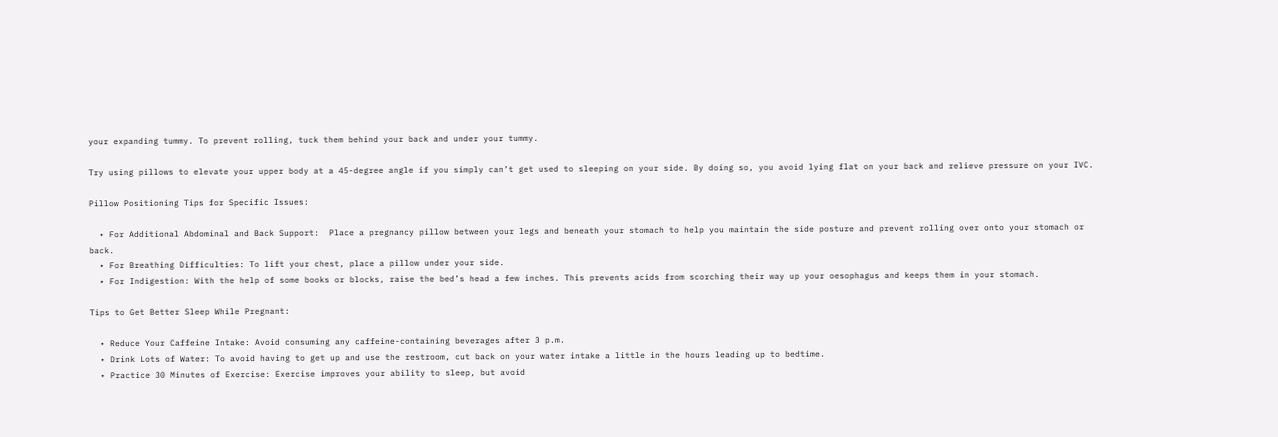your expanding tummy. To prevent rolling, tuck them behind your back and under your tummy.

Try using pillows to elevate your upper body at a 45-degree angle if you simply can’t get used to sleeping on your side. By doing so, you avoid lying flat on your back and relieve pressure on your IVC.

Pillow Positioning Tips for Specific Issues:

  • For Additional Abdominal and Back Support:  Place a pregnancy pillow between your legs and beneath your stomach to help you maintain the side posture and prevent rolling over onto your stomach or back.
  • For Breathing Difficulties: To lift your chest, place a pillow under your side.
  • For Indigestion: With the help of some books or blocks, raise the bed’s head a few inches. This prevents acids from scorching their way up your oesophagus and keeps them in your stomach.

Tips to Get Better Sleep While Pregnant:

  • Reduce Your Caffeine Intake: Avoid consuming any caffeine-containing beverages after 3 p.m.
  • Drink Lots of Water: To avoid having to get up and use the restroom, cut back on your water intake a little in the hours leading up to bedtime.
  • Practice 30 Minutes of Exercise: Exercise improves your ability to sleep, but avoid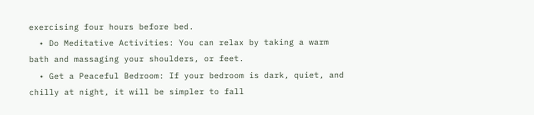exercising four hours before bed.
  • Do Meditative Activities: You can relax by taking a warm bath and massaging your shoulders, or feet.
  • Get a Peaceful Bedroom: If your bedroom is dark, quiet, and chilly at night, it will be simpler to fall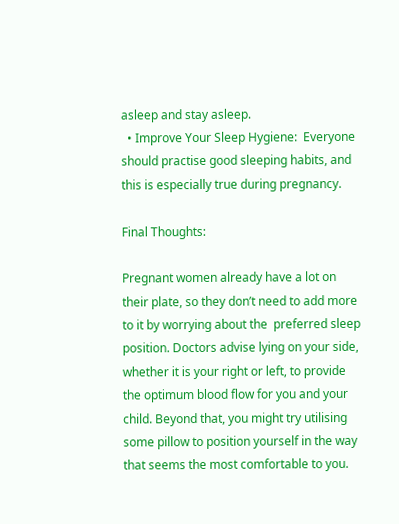asleep and stay asleep.
  • Improve Your Sleep Hygiene:  Everyone should practise good sleeping habits, and this is especially true during pregnancy.

Final Thoughts:

Pregnant women already have a lot on their plate, so they don’t need to add more to it by worrying about the  preferred sleep position. Doctors advise lying on your side, whether it is your right or left, to provide the optimum blood flow for you and your child. Beyond that, you might try utilising some pillow to position yourself in the way that seems the most comfortable to you.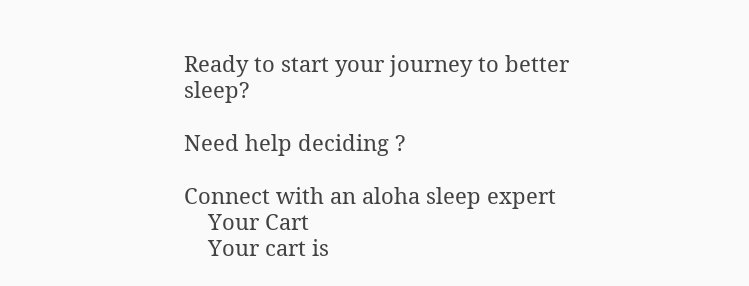Ready to start your journey to better sleep?

Need help deciding ?

Connect with an aloha sleep expert
    Your Cart
    Your cart is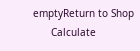emptyReturn to Shop
      Calculate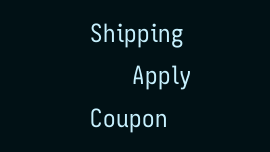Shipping
      Apply Coupon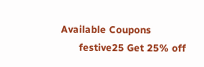Available Coupons
      festive25 Get 25% off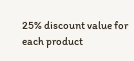25% discount value for each product